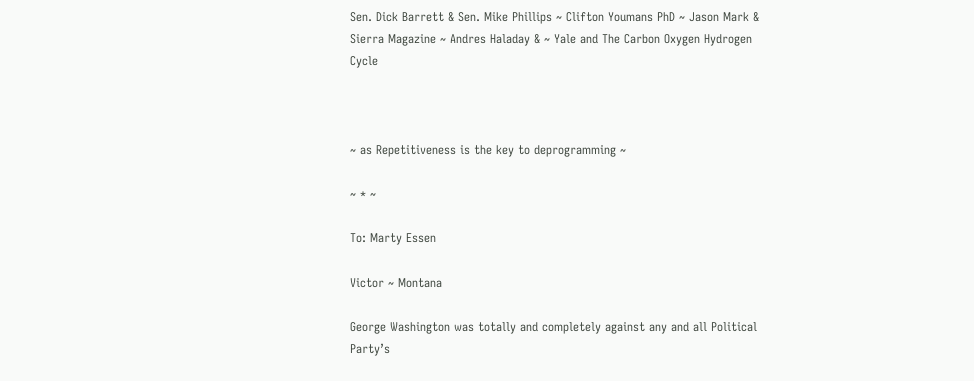Sen. Dick Barrett & Sen. Mike Phillips ~ Clifton Youmans PhD ~ Jason Mark & Sierra Magazine ~ Andres Haladay & ~ Yale and The Carbon Oxygen Hydrogen Cycle



~ as Repetitiveness is the key to deprogramming ~

~ * ~

To: Marty Essen

Victor ~ Montana

George Washington was totally and completely against any and all Political Party’s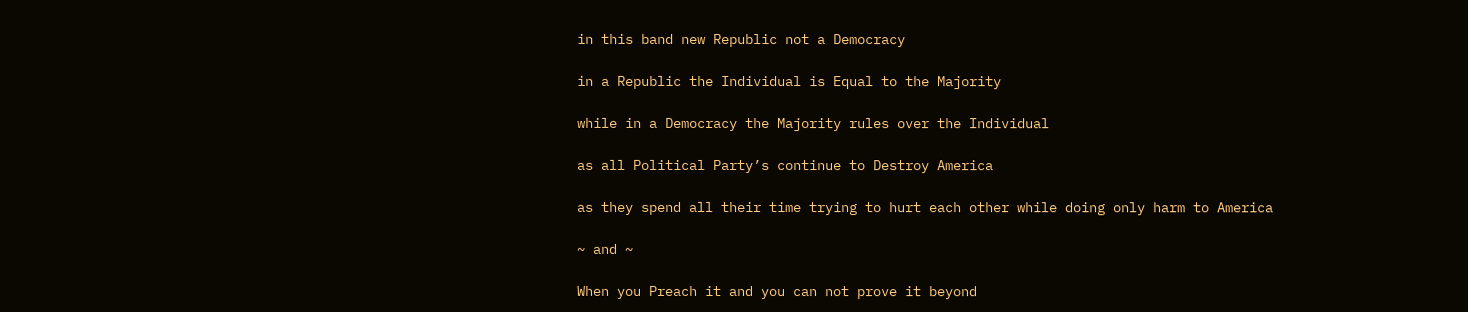in this band new Republic not a Democracy

in a Republic the Individual is Equal to the Majority

while in a Democracy the Majority rules over the Individual

as all Political Party’s continue to Destroy America

as they spend all their time trying to hurt each other while doing only harm to America

~ and ~

When you Preach it and you can not prove it beyond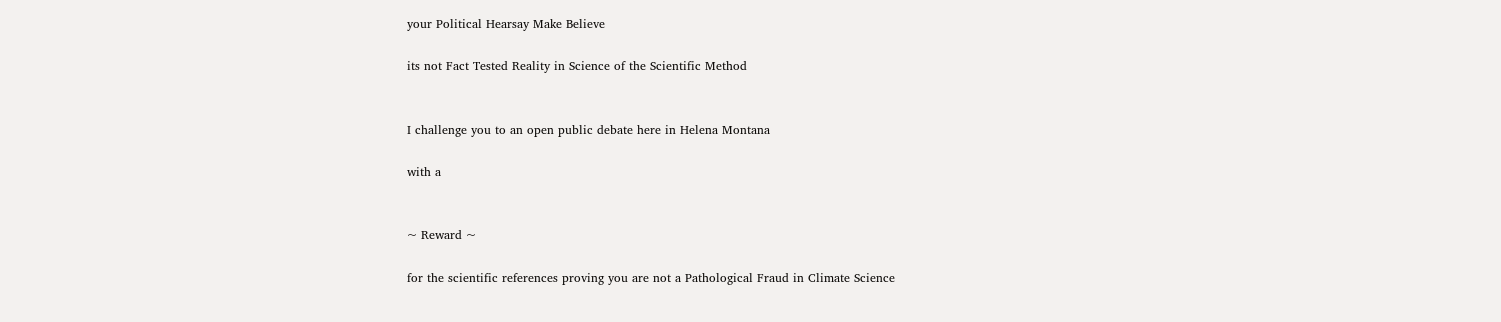your Political Hearsay Make Believe

its not Fact Tested Reality in Science of the Scientific Method


I challenge you to an open public debate here in Helena Montana

with a


~ Reward ~

for the scientific references proving you are not a Pathological Fraud in Climate Science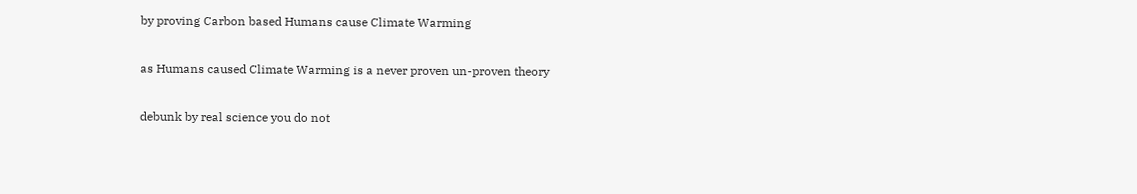by proving Carbon based Humans cause Climate Warming

as Humans caused Climate Warming is a never proven un-proven theory

debunk by real science you do not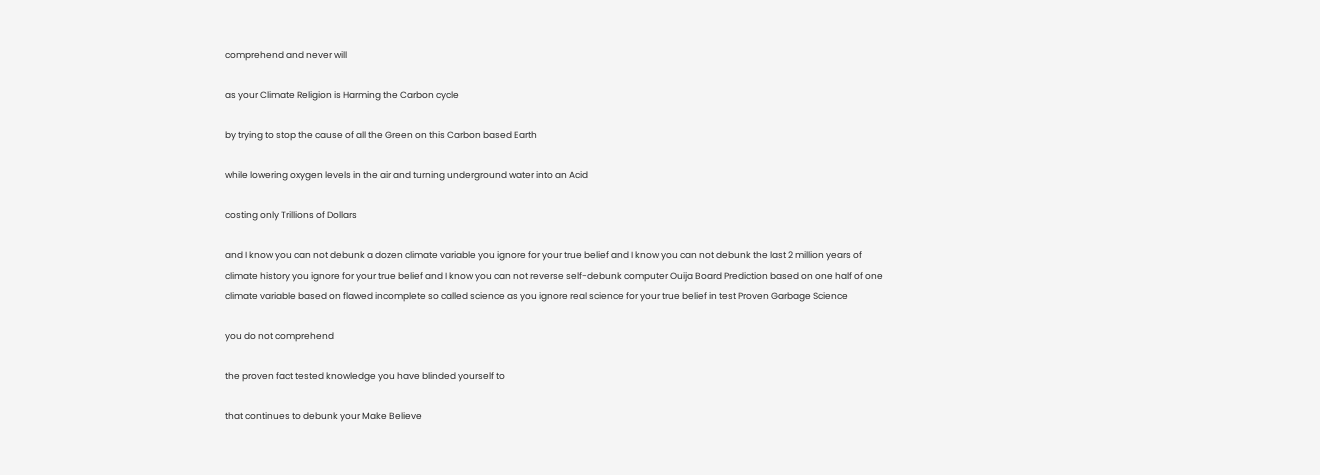comprehend and never will

as your Climate Religion is Harming the Carbon cycle

by trying to stop the cause of all the Green on this Carbon based Earth

while lowering oxygen levels in the air and turning underground water into an Acid

costing only Trillions of Dollars

and I know you can not debunk a dozen climate variable you ignore for your true belief and I know you can not debunk the last 2 million years of climate history you ignore for your true belief and I know you can not reverse self-debunk computer Ouija Board Prediction based on one half of one climate variable based on flawed incomplete so called science as you ignore real science for your true belief in test Proven Garbage Science

you do not comprehend

the proven fact tested knowledge you have blinded yourself to

that continues to debunk your Make Believe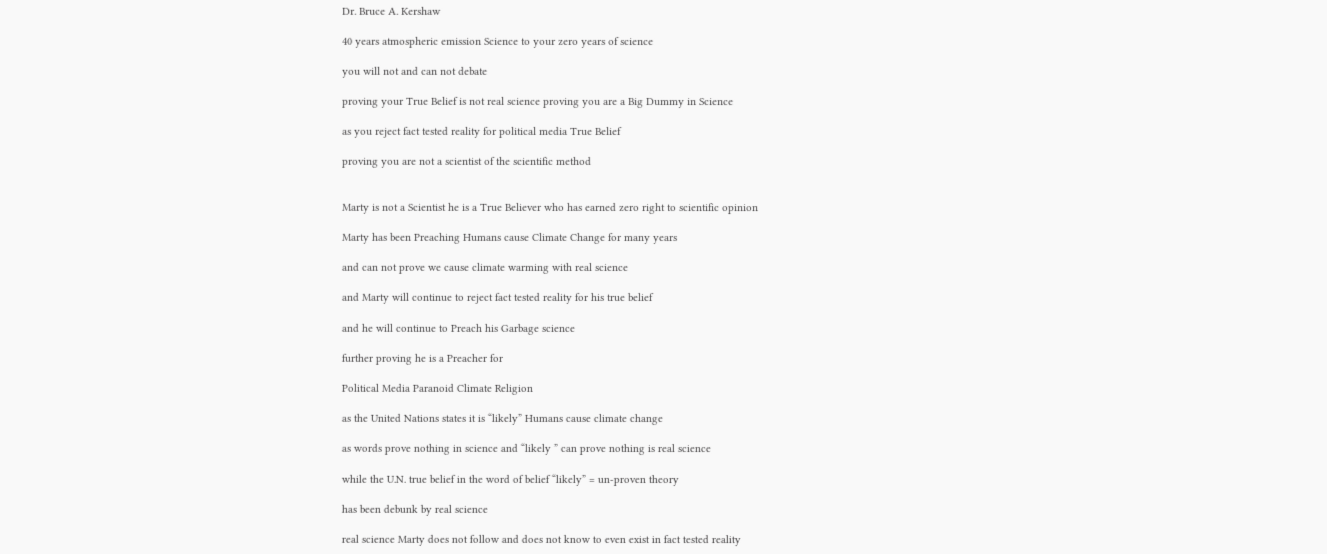Dr. Bruce A. Kershaw

40 years atmospheric emission Science to your zero years of science

you will not and can not debate

proving your True Belief is not real science proving you are a Big Dummy in Science

as you reject fact tested reality for political media True Belief

proving you are not a scientist of the scientific method


Marty is not a Scientist he is a True Believer who has earned zero right to scientific opinion

Marty has been Preaching Humans cause Climate Change for many years

and can not prove we cause climate warming with real science

and Marty will continue to reject fact tested reality for his true belief

and he will continue to Preach his Garbage science

further proving he is a Preacher for

Political Media Paranoid Climate Religion

as the United Nations states it is “likely” Humans cause climate change

as words prove nothing in science and “likely ” can prove nothing is real science

while the U.N. true belief in the word of belief “likely” = un-proven theory

has been debunk by real science

real science Marty does not follow and does not know to even exist in fact tested reality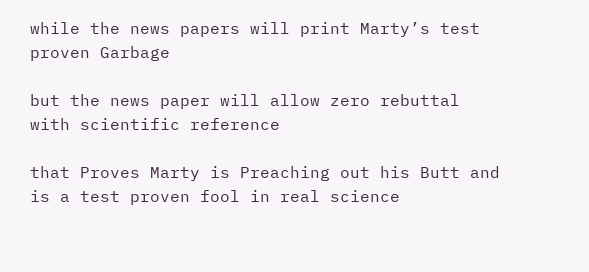while the news papers will print Marty’s test proven Garbage

but the news paper will allow zero rebuttal with scientific reference

that Proves Marty is Preaching out his Butt and is a test proven fool in real science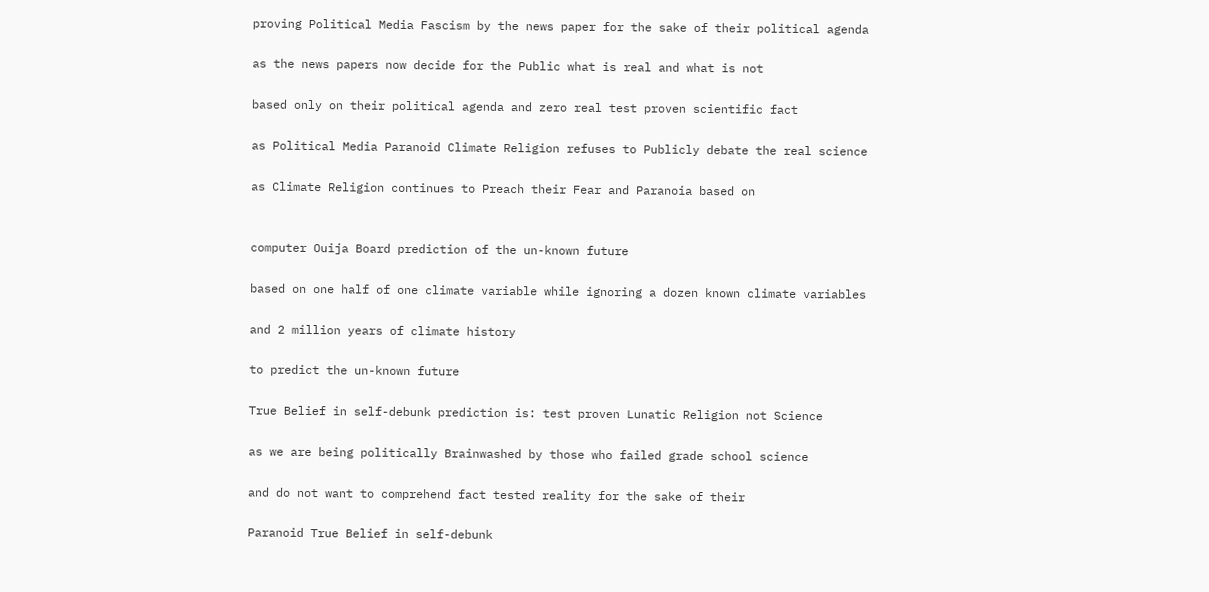proving Political Media Fascism by the news paper for the sake of their political agenda

as the news papers now decide for the Public what is real and what is not

based only on their political agenda and zero real test proven scientific fact

as Political Media Paranoid Climate Religion refuses to Publicly debate the real science

as Climate Religion continues to Preach their Fear and Paranoia based on


computer Ouija Board prediction of the un-known future

based on one half of one climate variable while ignoring a dozen known climate variables

and 2 million years of climate history

to predict the un-known future

True Belief in self-debunk prediction is: test proven Lunatic Religion not Science

as we are being politically Brainwashed by those who failed grade school science

and do not want to comprehend fact tested reality for the sake of their

Paranoid True Belief in self-debunk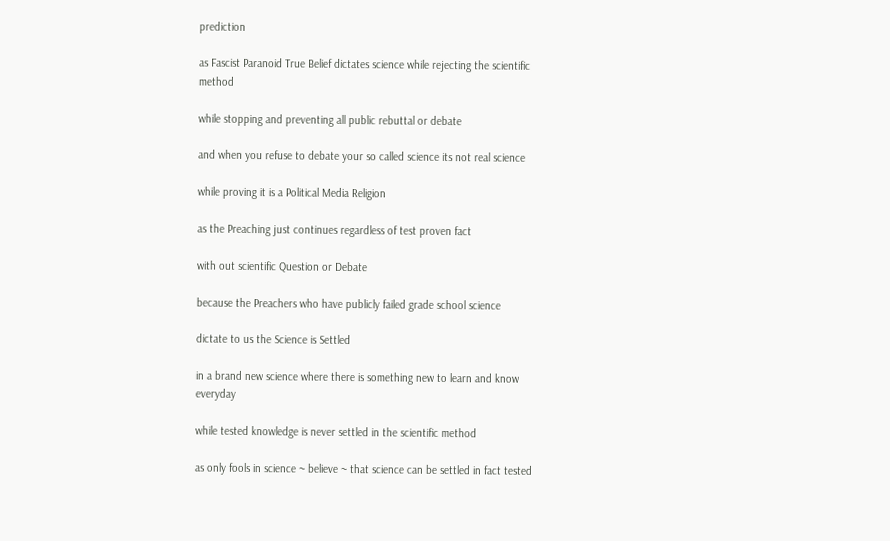prediction

as Fascist Paranoid True Belief dictates science while rejecting the scientific method

while stopping and preventing all public rebuttal or debate

and when you refuse to debate your so called science its not real science

while proving it is a Political Media Religion

as the Preaching just continues regardless of test proven fact

with out scientific Question or Debate

because the Preachers who have publicly failed grade school science

dictate to us the Science is Settled

in a brand new science where there is something new to learn and know everyday

while tested knowledge is never settled in the scientific method

as only fools in science ~ believe ~ that science can be settled in fact tested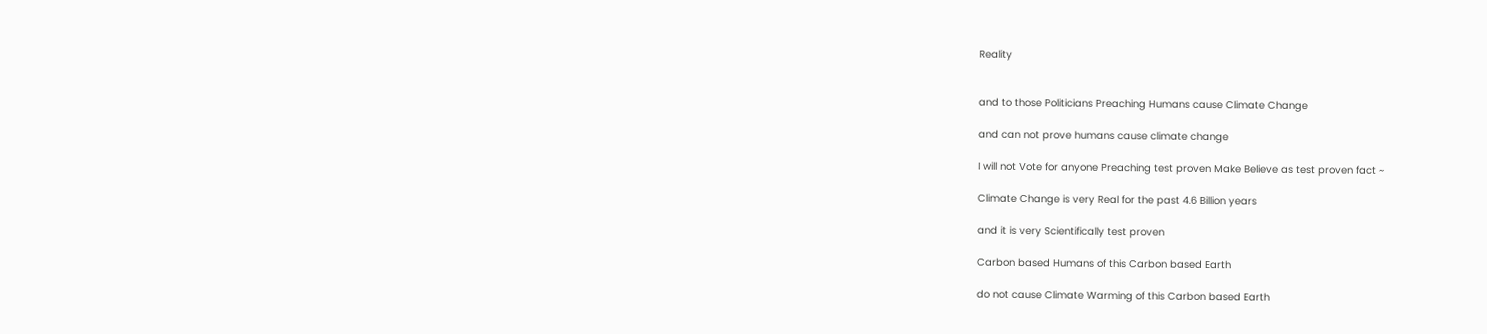Reality


and to those Politicians Preaching Humans cause Climate Change

and can not prove humans cause climate change

I will not Vote for anyone Preaching test proven Make Believe as test proven fact ~

Climate Change is very Real for the past 4.6 Billion years

and it is very Scientifically test proven

Carbon based Humans of this Carbon based Earth

do not cause Climate Warming of this Carbon based Earth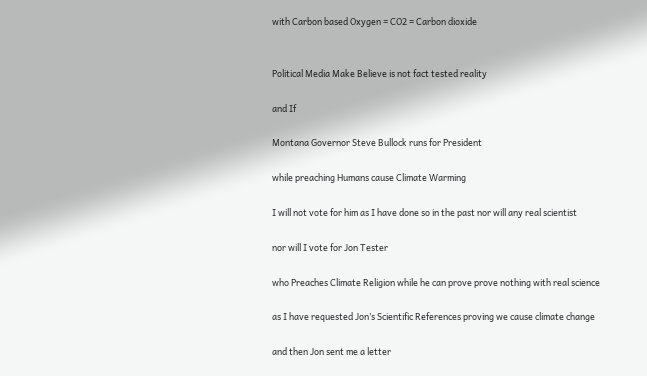with Carbon based Oxygen = CO2 = Carbon dioxide


Political Media Make Believe is not fact tested reality

and If

Montana Governor Steve Bullock runs for President

while preaching Humans cause Climate Warming

I will not vote for him as I have done so in the past nor will any real scientist

nor will I vote for Jon Tester

who Preaches Climate Religion while he can prove prove nothing with real science

as I have requested Jon’s Scientific References proving we cause climate change

and then Jon sent me a letter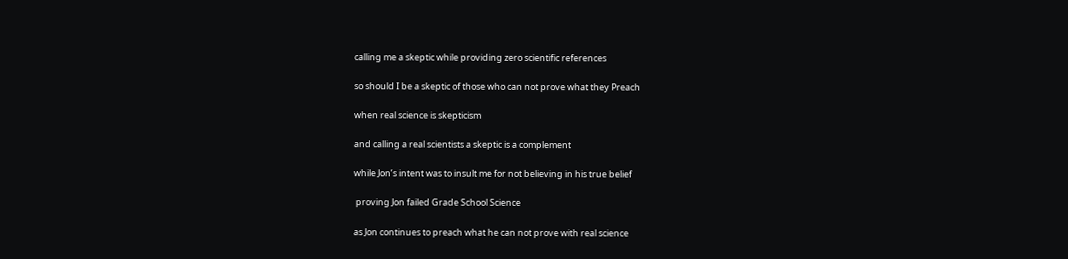calling me a skeptic while providing zero scientific references

so should I be a skeptic of those who can not prove what they Preach

when real science is skepticism

and calling a real scientists a skeptic is a complement

while Jon’s intent was to insult me for not believing in his true belief

 proving Jon failed Grade School Science

as Jon continues to preach what he can not prove with real science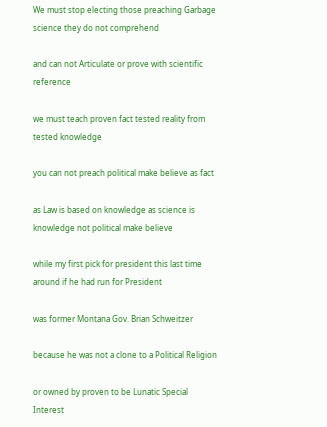We must stop electing those preaching Garbage science they do not comprehend

and can not Articulate or prove with scientific reference

we must teach proven fact tested reality from tested knowledge

you can not preach political make believe as fact

as Law is based on knowledge as science is knowledge not political make believe

while my first pick for president this last time around if he had run for President

was former Montana Gov. Brian Schweitzer

because he was not a clone to a Political Religion

or owned by proven to be Lunatic Special Interest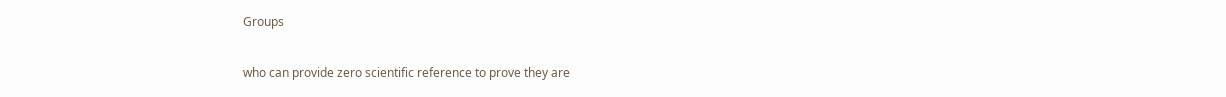Groups

who can provide zero scientific reference to prove they are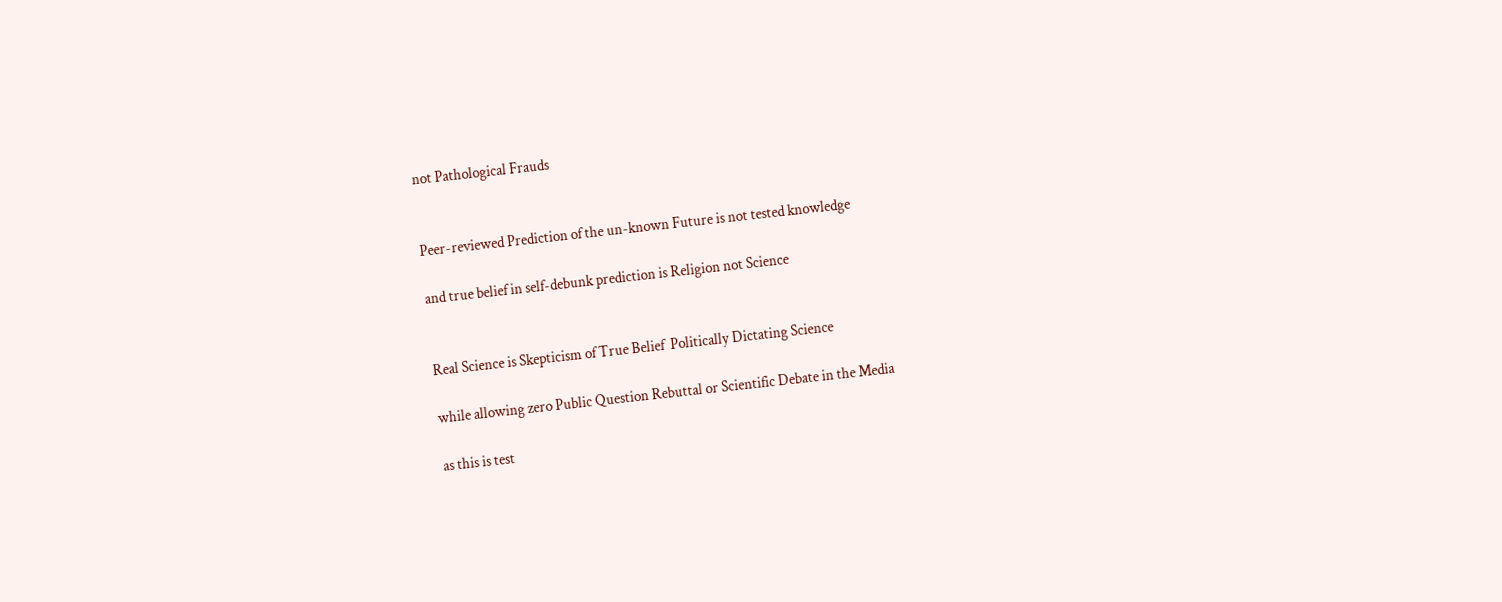not Pathological Frauds


Peer-reviewed Prediction of the un-known Future is not tested knowledge

and true belief in self-debunk prediction is Religion not Science


Real Science is Skepticism of True Belief  Politically Dictating Science

while allowing zero Public Question Rebuttal or Scientific Debate in the Media

as this is test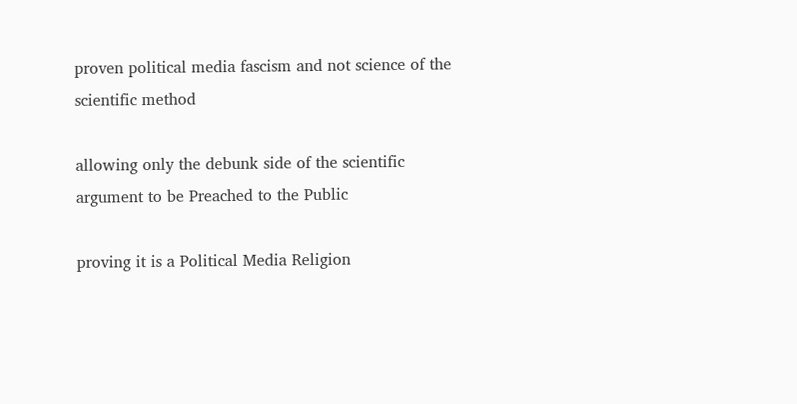proven political media fascism and not science of the scientific method

allowing only the debunk side of the scientific argument to be Preached to the Public

proving it is a Political Media Religion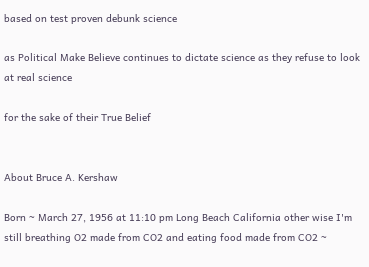based on test proven debunk science

as Political Make Believe continues to dictate science as they refuse to look at real science

for the sake of their True Belief


About Bruce A. Kershaw

Born ~ March 27, 1956 at 11:10 pm Long Beach California other wise I'm still breathing O2 made from CO2 and eating food made from CO2 ~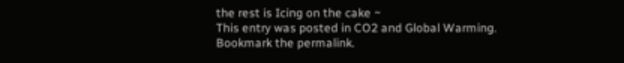the rest is Icing on the cake ~
This entry was posted in CO2 and Global Warming. Bookmark the permalink.